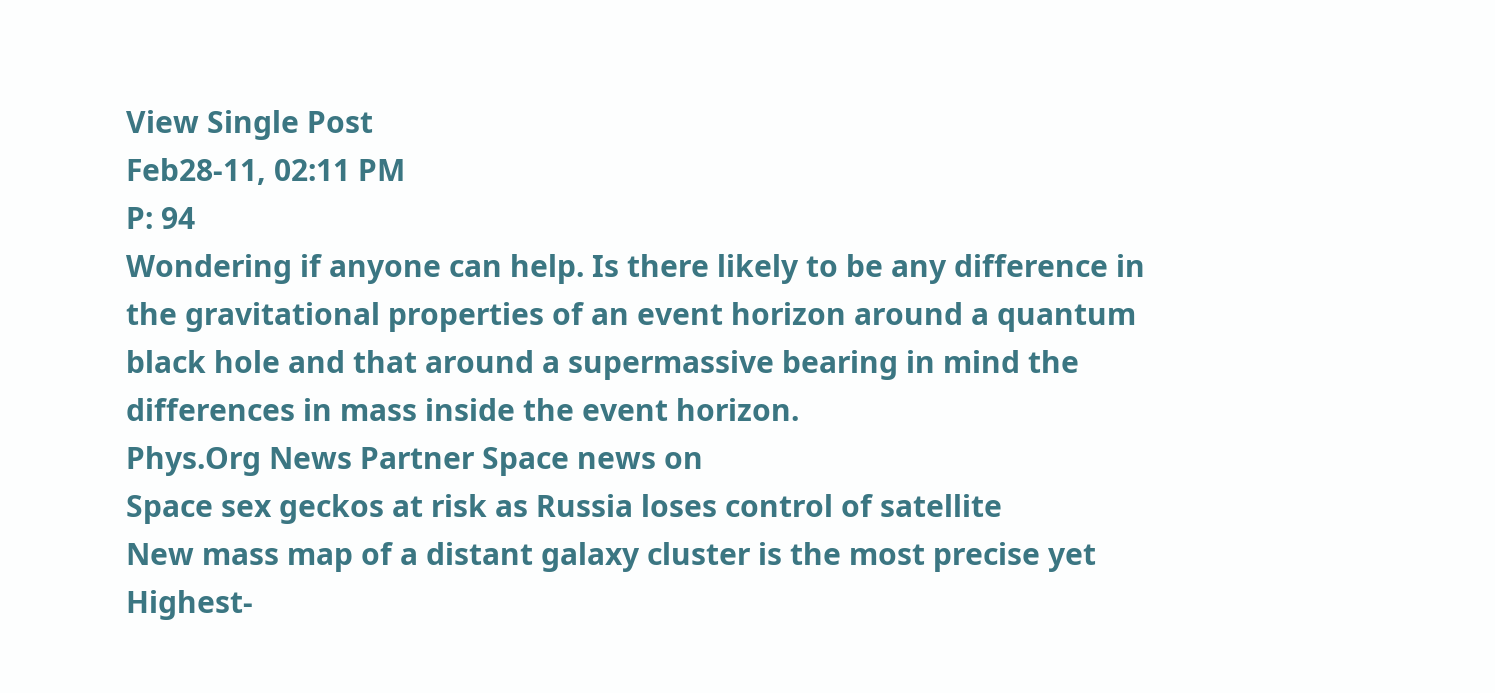View Single Post
Feb28-11, 02:11 PM
P: 94
Wondering if anyone can help. Is there likely to be any difference in the gravitational properties of an event horizon around a quantum black hole and that around a supermassive bearing in mind the differences in mass inside the event horizon.
Phys.Org News Partner Space news on
Space sex geckos at risk as Russia loses control of satellite
New mass map of a distant galaxy cluster is the most precise yet
Highest-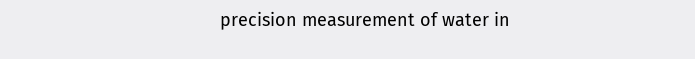precision measurement of water in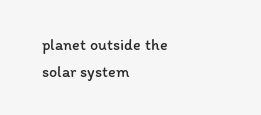planet outside the solar system